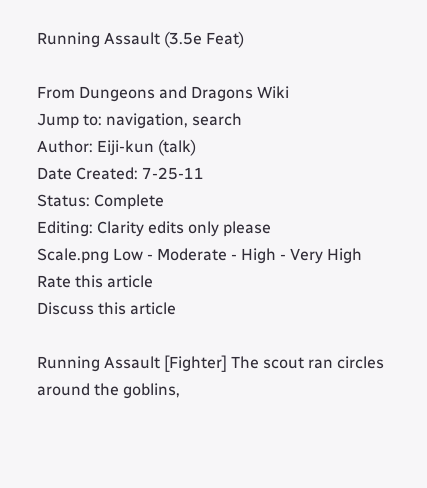Running Assault (3.5e Feat)

From Dungeons and Dragons Wiki
Jump to: navigation, search
Author: Eiji-kun (talk)
Date Created: 7-25-11
Status: Complete
Editing: Clarity edits only please
Scale.png Low - Moderate - High - Very High
Rate this article
Discuss this article

Running Assault [Fighter] The scout ran circles around the goblins,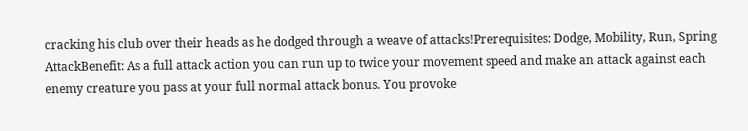cracking his club over their heads as he dodged through a weave of attacks!Prerequisites: Dodge, Mobility, Run, Spring AttackBenefit: As a full attack action you can run up to twice your movement speed and make an attack against each enemy creature you pass at your full normal attack bonus. You provoke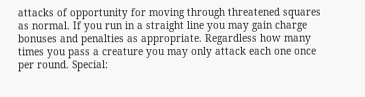attacks of opportunity for moving through threatened squares as normal. If you run in a straight line you may gain charge bonuses and penalties as appropriate. Regardless how many times you pass a creature you may only attack each one once per round. Special: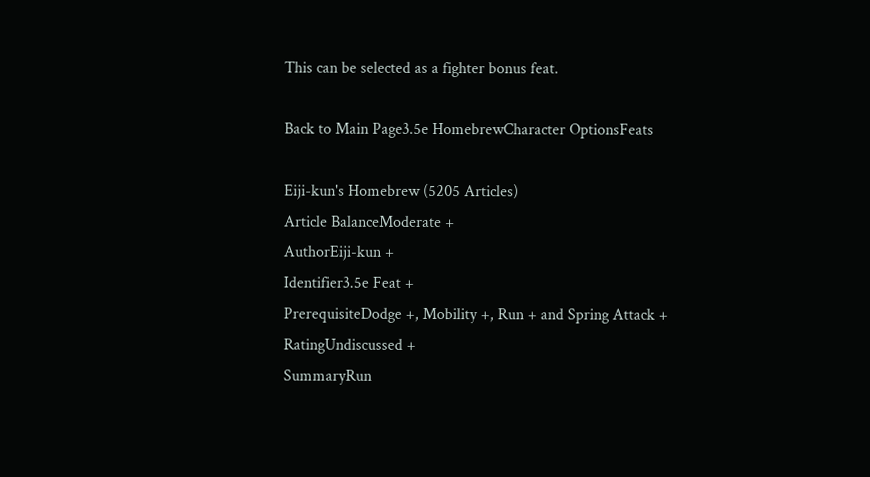This can be selected as a fighter bonus feat.

Back to Main Page3.5e HomebrewCharacter OptionsFeats

Eiji-kun's Homebrew (5205 Articles)
Article BalanceModerate +
AuthorEiji-kun +
Identifier3.5e Feat +
PrerequisiteDodge +, Mobility +, Run + and Spring Attack +
RatingUndiscussed +
SummaryRun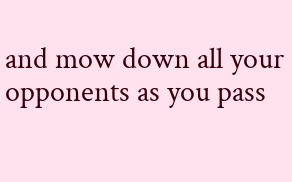and mow down all your opponents as you pass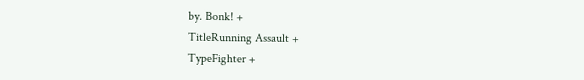by. Bonk! +
TitleRunning Assault +
TypeFighter +